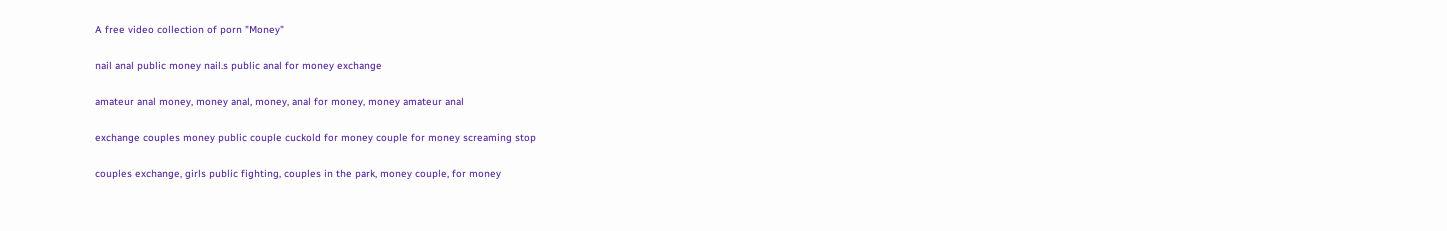A free video collection of porn "Money"

nail anal public money nail.s public anal for money exchange

amateur anal money, money anal, money, anal for money, money amateur anal

exchange couples money public couple cuckold for money couple for money screaming stop

couples exchange, girls public fighting, couples in the park, money couple, for money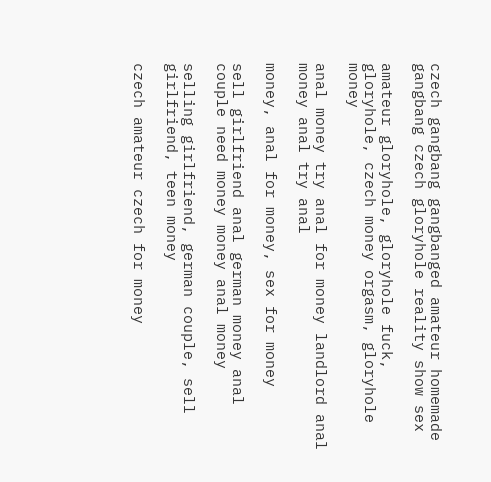czech gangbang gangbanged amateur homemade gangbang czech gloryhole reality show sex

amateur gloryhole, gloryhole fuck, gloryhole, czech money orgasm, gloryhole money

anal money try anal for money landlord anal money anal try anal

money, anal for money, sex for money

sell girlfriend anal german money anal couple need money money anal money

selling girlfriend, german couple, sell girlfriend, teen money

czech amateur czech for money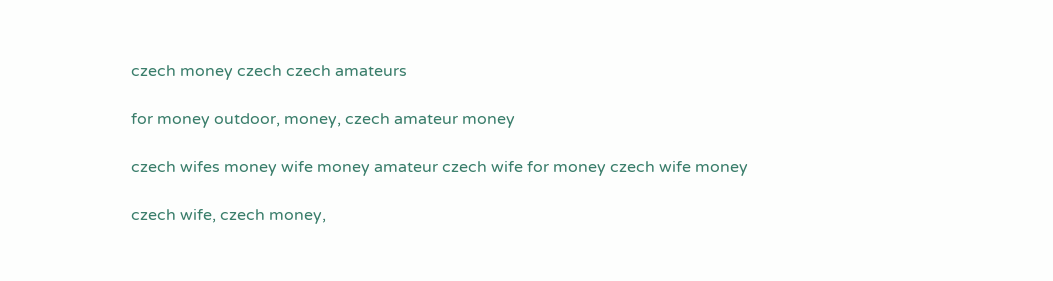czech money czech czech amateurs

for money outdoor, money, czech amateur money

czech wifes money wife money amateur czech wife for money czech wife money

czech wife, czech money,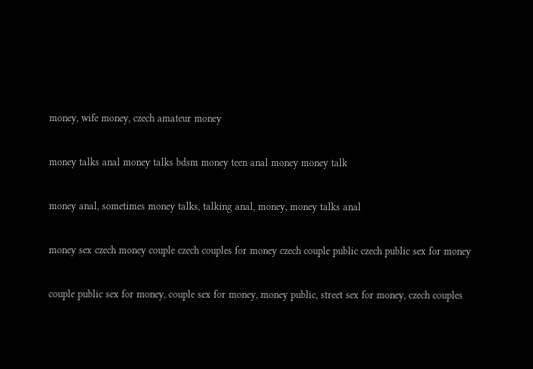money, wife money, czech amateur money

money talks anal money talks bdsm money teen anal money money talk

money anal, sometimes money talks, talking anal, money, money talks anal

money sex czech money couple czech couples for money czech couple public czech public sex for money

couple public sex for money, couple sex for money, money public, street sex for money, czech couples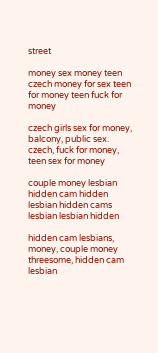street

money sex money teen czech money for sex teen for money teen fuck for money

czech girls sex for money, balcony, public sex. czech, fuck for money, teen sex for money

couple money lesbian hidden cam hidden lesbian hidden cams lesbian lesbian hidden

hidden cam lesbians, money, couple money threesome, hidden cam lesbian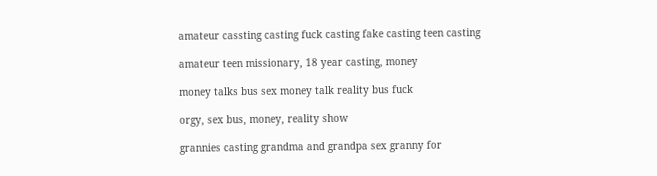amateur cassting casting fuck casting fake casting teen casting

amateur teen missionary, 18 year casting, money

money talks bus sex money talk reality bus fuck

orgy, sex bus, money, reality show

grannies casting grandma and grandpa sex granny for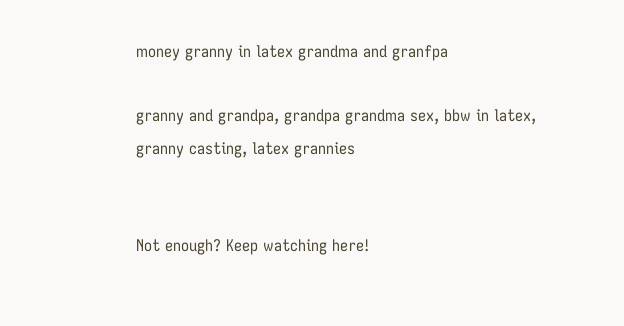money granny in latex grandma and granfpa

granny and grandpa, grandpa grandma sex, bbw in latex, granny casting, latex grannies


Not enough? Keep watching here!